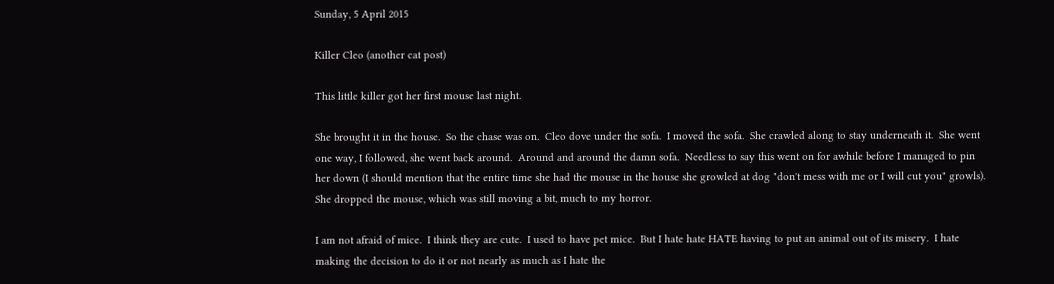Sunday, 5 April 2015

Killer Cleo (another cat post)

This little killer got her first mouse last night.

She brought it in the house.  So the chase was on.  Cleo dove under the sofa.  I moved the sofa.  She crawled along to stay underneath it.  She went one way, I followed, she went back around.  Around and around the damn sofa.  Needless to say this went on for awhile before I managed to pin her down (I should mention that the entire time she had the mouse in the house she growled at dog "don't mess with me or I will cut you" growls).  She dropped the mouse, which was still moving a bit, much to my horror.

I am not afraid of mice.  I think they are cute.  I used to have pet mice.  But I hate hate HATE having to put an animal out of its misery.  I hate making the decision to do it or not nearly as much as I hate the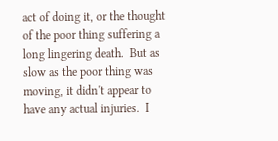act of doing it, or the thought of the poor thing suffering a long lingering death.  But as slow as the poor thing was moving, it didn't appear to have any actual injuries.  I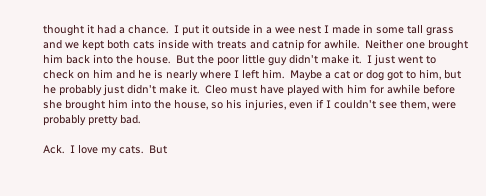thought it had a chance.  I put it outside in a wee nest I made in some tall grass and we kept both cats inside with treats and catnip for awhile.  Neither one brought him back into the house.  But the poor little guy didn't make it.  I just went to check on him and he is nearly where I left him.  Maybe a cat or dog got to him, but he probably just didn't make it.  Cleo must have played with him for awhile before she brought him into the house, so his injuries, even if I couldn't see them, were probably pretty bad.

Ack.  I love my cats.  But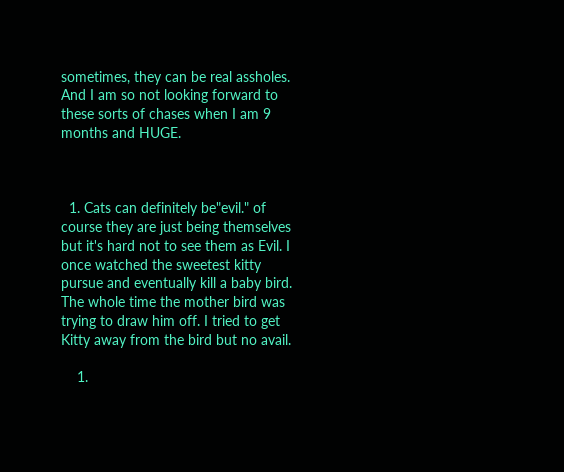sometimes, they can be real assholes.  And I am so not looking forward to these sorts of chases when I am 9 months and HUGE.



  1. Cats can definitely be"evil." of course they are just being themselves but it's hard not to see them as Evil. I once watched the sweetest kitty pursue and eventually kill a baby bird. The whole time the mother bird was trying to draw him off. I tried to get Kitty away from the bird but no avail.

    1.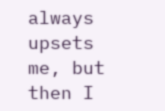always upsets me, but then I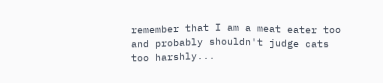remember that I am a meat eater too and probably shouldn't judge cats too harshly...